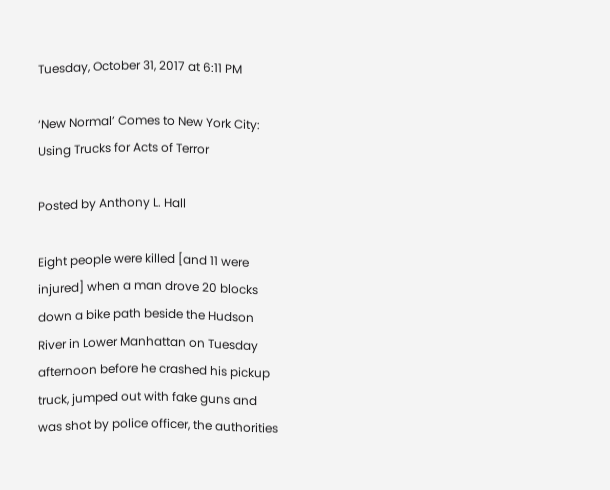Tuesday, October 31, 2017 at 6:11 PM

‘New Normal’ Comes to New York City: Using Trucks for Acts of Terror

Posted by Anthony L. Hall

Eight people were killed [and 11 were injured] when a man drove 20 blocks down a bike path beside the Hudson River in Lower Manhattan on Tuesday afternoon before he crashed his pickup truck, jumped out with fake guns and was shot by police officer, the authorities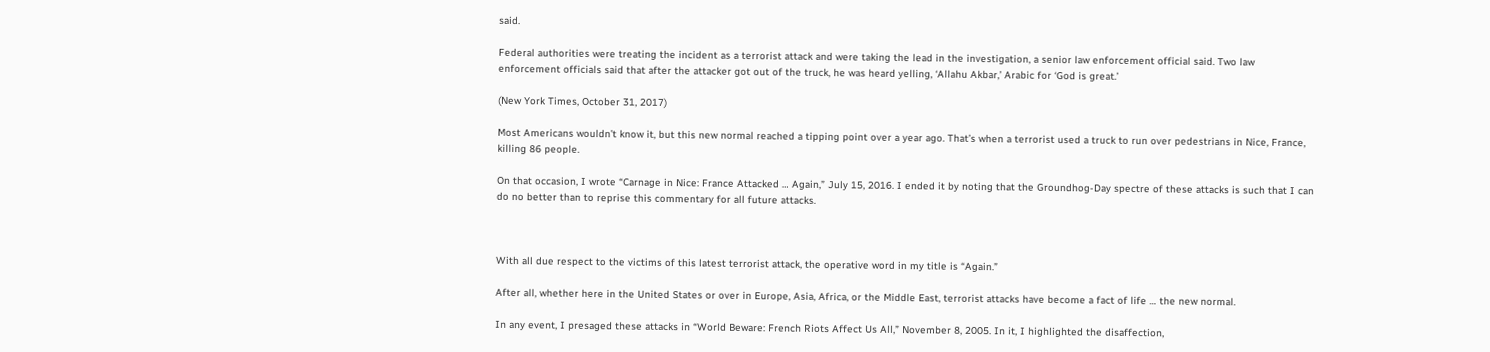said.

Federal authorities were treating the incident as a terrorist attack and were taking the lead in the investigation, a senior law enforcement official said. Two law enforcement officials said that after the attacker got out of the truck, he was heard yelling, ‘Allahu Akbar,’ Arabic for ‘God is great.’

(New York Times, October 31, 2017)

Most Americans wouldn’t know it, but this new normal reached a tipping point over a year ago. That’s when a terrorist used a truck to run over pedestrians in Nice, France, killing 86 people.

On that occasion, I wrote “Carnage in Nice: France Attacked … Again,” July 15, 2016. I ended it by noting that the Groundhog-Day spectre of these attacks is such that I can do no better than to reprise this commentary for all future attacks.



With all due respect to the victims of this latest terrorist attack, the operative word in my title is “Again.”

After all, whether here in the United States or over in Europe, Asia, Africa, or the Middle East, terrorist attacks have become a fact of life … the new normal.

In any event, I presaged these attacks in “World Beware: French Riots Affect Us All,” November 8, 2005. In it, I highlighted the disaffection,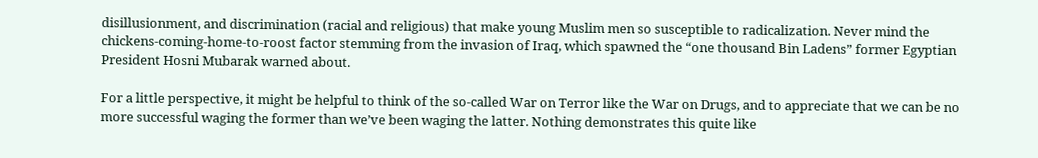disillusionment, and discrimination (racial and religious) that make young Muslim men so susceptible to radicalization. Never mind the chickens-coming-home-to-roost factor stemming from the invasion of Iraq, which spawned the “one thousand Bin Ladens” former Egyptian President Hosni Mubarak warned about.

For a little perspective, it might be helpful to think of the so-called War on Terror like the War on Drugs, and to appreciate that we can be no more successful waging the former than we’ve been waging the latter. Nothing demonstrates this quite like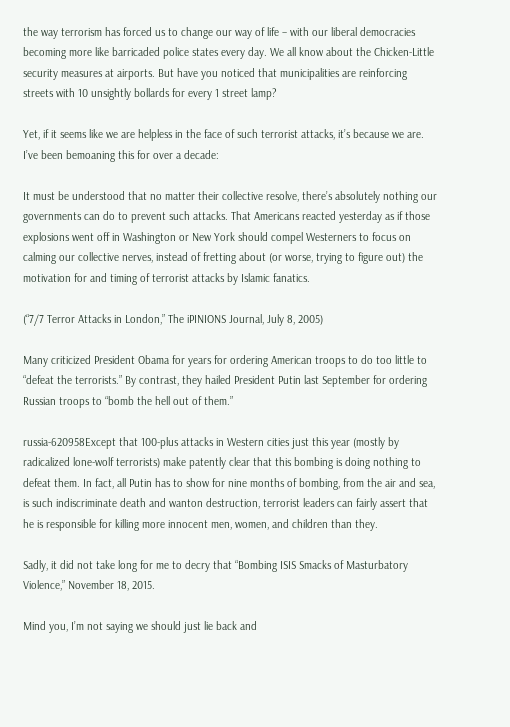the way terrorism has forced us to change our way of life – with our liberal democracies becoming more like barricaded police states every day. We all know about the Chicken-Little security measures at airports. But have you noticed that municipalities are reinforcing streets with 10 unsightly bollards for every 1 street lamp?

Yet, if it seems like we are helpless in the face of such terrorist attacks, it’s because we are. I’ve been bemoaning this for over a decade:

It must be understood that no matter their collective resolve, there’s absolutely nothing our governments can do to prevent such attacks. That Americans reacted yesterday as if those explosions went off in Washington or New York should compel Westerners to focus on calming our collective nerves, instead of fretting about (or worse, trying to figure out) the motivation for and timing of terrorist attacks by Islamic fanatics.

(“7/7 Terror Attacks in London,” The iPINIONS Journal, July 8, 2005)

Many criticized President Obama for years for ordering American troops to do too little to “defeat the terrorists.” By contrast, they hailed President Putin last September for ordering Russian troops to “bomb the hell out of them.”

russia-620958Except that 100-plus attacks in Western cities just this year (mostly by radicalized lone-wolf terrorists) make patently clear that this bombing is doing nothing to defeat them. In fact, all Putin has to show for nine months of bombing, from the air and sea, is such indiscriminate death and wanton destruction, terrorist leaders can fairly assert that he is responsible for killing more innocent men, women, and children than they.

Sadly, it did not take long for me to decry that “Bombing ISIS Smacks of Masturbatory Violence,” November 18, 2015.

Mind you, I’m not saying we should just lie back and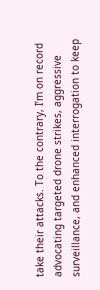take their attacks. To the contrary, I’m on record advocating targeted drone strikes, aggressive surveillance, and enhanced interrogation to keep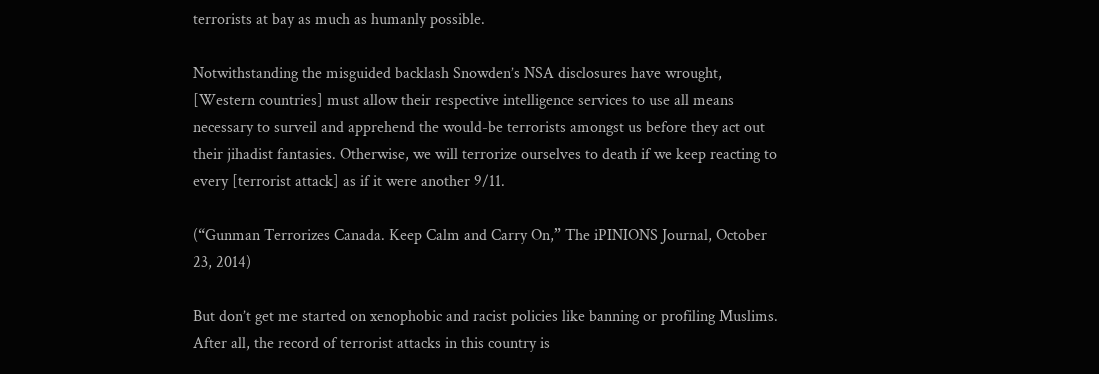terrorists at bay as much as humanly possible.

Notwithstanding the misguided backlash Snowden’s NSA disclosures have wrought, [Western countries] must allow their respective intelligence services to use all means necessary to surveil and apprehend the would-be terrorists amongst us before they act out their jihadist fantasies. Otherwise, we will terrorize ourselves to death if we keep reacting to every [terrorist attack] as if it were another 9/11.

(“Gunman Terrorizes Canada. Keep Calm and Carry On,” The iPINIONS Journal, October 23, 2014)

But don’t get me started on xenophobic and racist policies like banning or profiling Muslims. After all, the record of terrorist attacks in this country is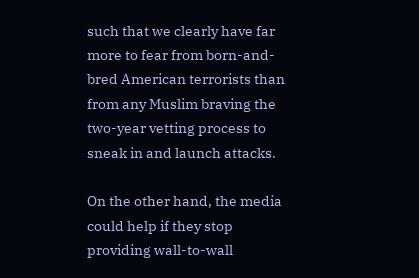such that we clearly have far more to fear from born-and-bred American terrorists than from any Muslim braving the two-year vetting process to sneak in and launch attacks.

On the other hand, the media could help if they stop providing wall-to-wall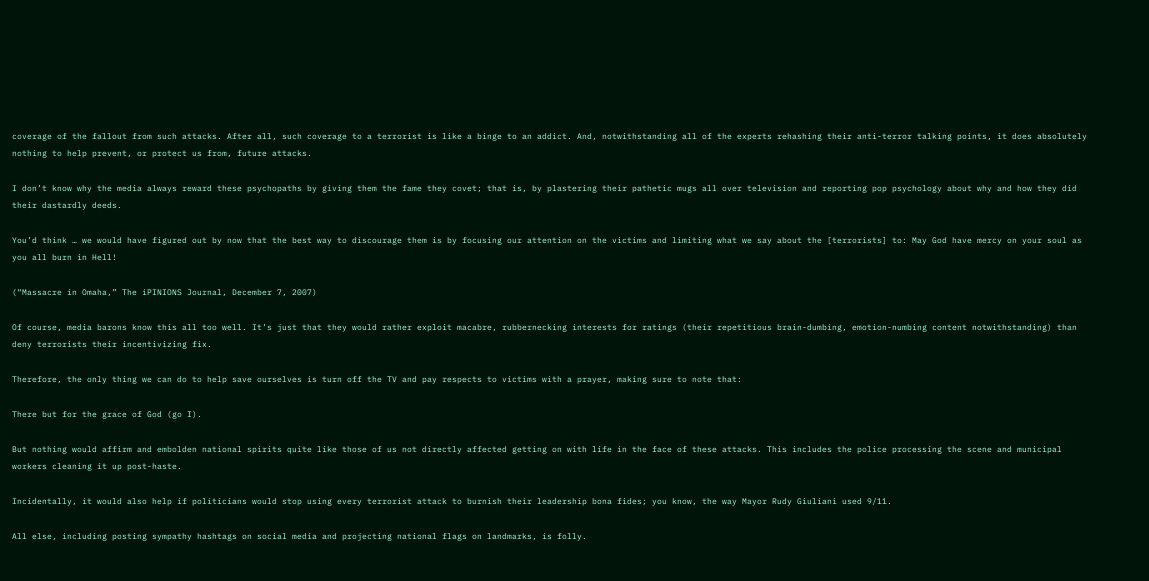coverage of the fallout from such attacks. After all, such coverage to a terrorist is like a binge to an addict. And, notwithstanding all of the experts rehashing their anti-terror talking points, it does absolutely nothing to help prevent, or protect us from, future attacks.

I don’t know why the media always reward these psychopaths by giving them the fame they covet; that is, by plastering their pathetic mugs all over television and reporting pop psychology about why and how they did their dastardly deeds.

You’d think … we would have figured out by now that the best way to discourage them is by focusing our attention on the victims and limiting what we say about the [terrorists] to: May God have mercy on your soul as you all burn in Hell!

(“Massacre in Omaha,” The iPINIONS Journal, December 7, 2007)

Of course, media barons know this all too well. It’s just that they would rather exploit macabre, rubbernecking interests for ratings (their repetitious brain-dumbing, emotion-numbing content notwithstanding) than deny terrorists their incentivizing fix.

Therefore, the only thing we can do to help save ourselves is turn off the TV and pay respects to victims with a prayer, making sure to note that:

There but for the grace of God (go I).

But nothing would affirm and embolden national spirits quite like those of us not directly affected getting on with life in the face of these attacks. This includes the police processing the scene and municipal workers cleaning it up post-haste.

Incidentally, it would also help if politicians would stop using every terrorist attack to burnish their leadership bona fides; you know, the way Mayor Rudy Giuliani used 9/11.

All else, including posting sympathy hashtags on social media and projecting national flags on landmarks, is folly.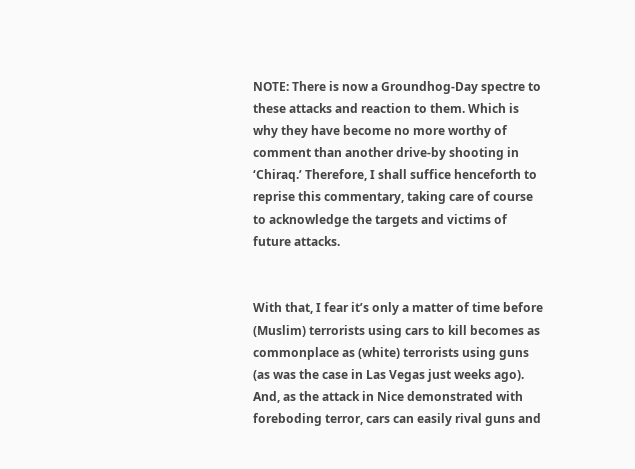NOTE: There is now a Groundhog-Day spectre to these attacks and reaction to them. Which is why they have become no more worthy of comment than another drive-by shooting in ‘Chiraq.’ Therefore, I shall suffice henceforth to reprise this commentary, taking care of course to acknowledge the targets and victims of future attacks.


With that, I fear it’s only a matter of time before (Muslim) terrorists using cars to kill becomes as commonplace as (white) terrorists using guns (as was the case in Las Vegas just weeks ago). And, as the attack in Nice demonstrated with foreboding terror, cars can easily rival guns and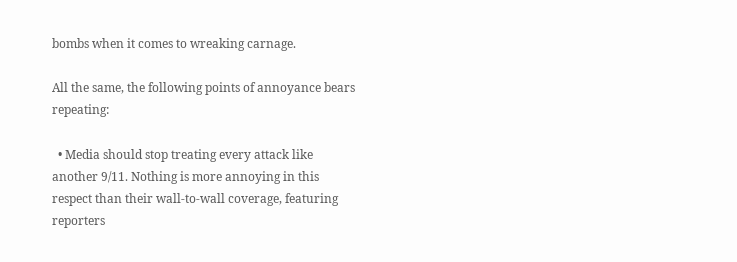bombs when it comes to wreaking carnage.

All the same, the following points of annoyance bears repeating:

  • Media should stop treating every attack like another 9/11. Nothing is more annoying in this respect than their wall-to-wall coverage, featuring reporters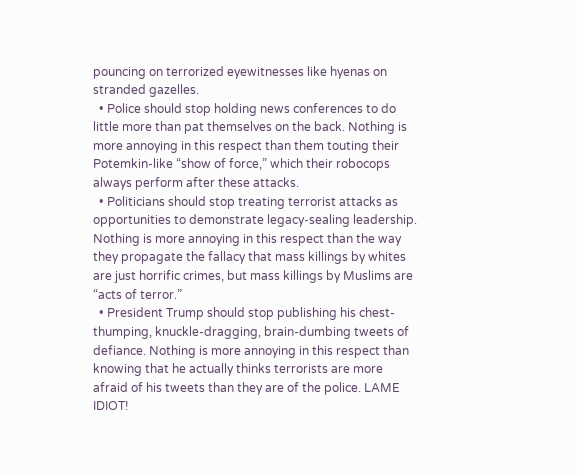pouncing on terrorized eyewitnesses like hyenas on stranded gazelles.
  • Police should stop holding news conferences to do little more than pat themselves on the back. Nothing is more annoying in this respect than them touting their Potemkin-like “show of force,” which their robocops always perform after these attacks.
  • Politicians should stop treating terrorist attacks as opportunities to demonstrate legacy-sealing leadership. Nothing is more annoying in this respect than the way they propagate the fallacy that mass killings by whites are just horrific crimes, but mass killings by Muslims are “acts of terror.”
  • President Trump should stop publishing his chest-thumping, knuckle-dragging, brain-dumbing tweets of defiance. Nothing is more annoying in this respect than knowing that he actually thinks terrorists are more afraid of his tweets than they are of the police. LAME IDIOT!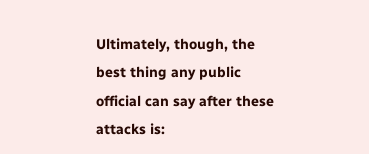Ultimately, though, the best thing any public official can say after these attacks is: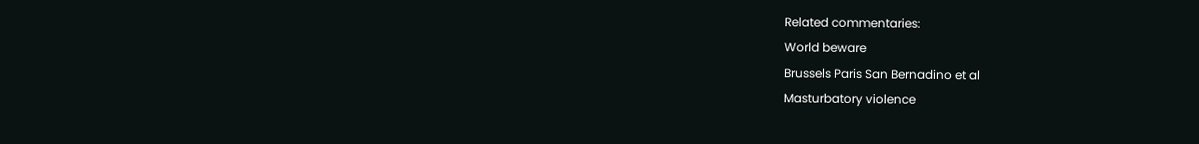Related commentaries:
World beware
Brussels Paris San Bernadino et al
Masturbatory violence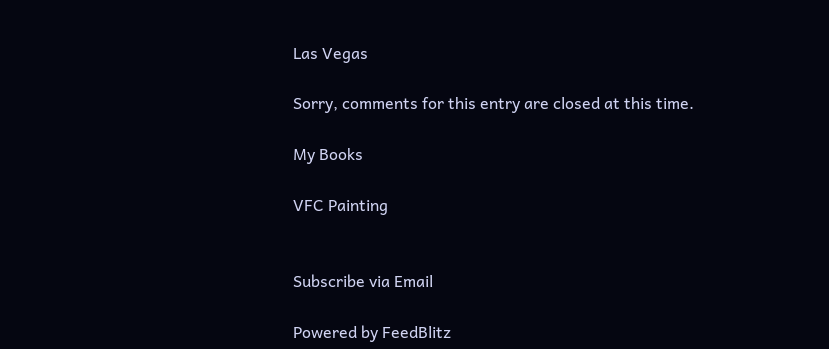Las Vegas

Sorry, comments for this entry are closed at this time.

My Books

VFC Painting


Subscribe via Email

Powered by FeedBlitz